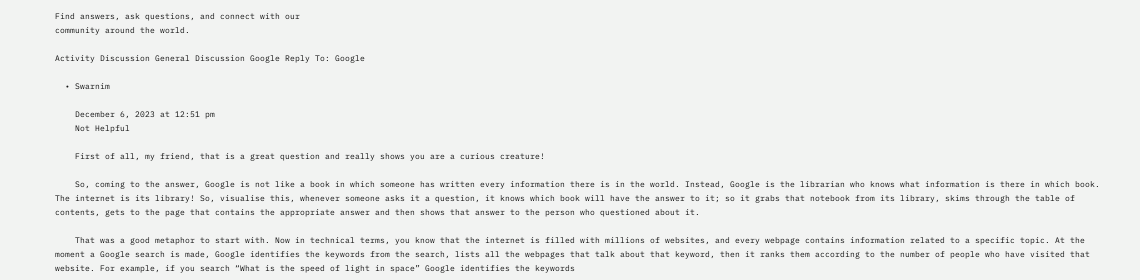Find answers, ask questions, and connect with our
community around the world.

Activity Discussion General Discussion Google Reply To: Google

  • Swarnim

    December 6, 2023 at 12:51 pm
    Not Helpful

    First of all, my friend, that is a great question and really shows you are a curious creature!

    So, coming to the answer, Google is not like a book in which someone has written every information there is in the world. Instead, Google is the librarian who knows what information is there in which book. The internet is its library! So, visualise this, whenever someone asks it a question, it knows which book will have the answer to it; so it grabs that notebook from its library, skims through the table of contents, gets to the page that contains the appropriate answer and then shows that answer to the person who questioned about it.

    That was a good metaphor to start with. Now in technical terms, you know that the internet is filled with millions of websites, and every webpage contains information related to a specific topic. At the moment a Google search is made, Google identifies the keywords from the search, lists all the webpages that talk about that keyword, then it ranks them according to the number of people who have visited that website. For example, if you search “What is the speed of light in space” Google identifies the keywords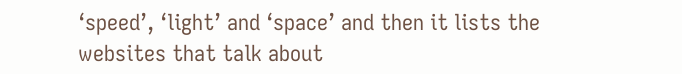‘speed’, ‘light’ and ‘space’ and then it lists the websites that talk about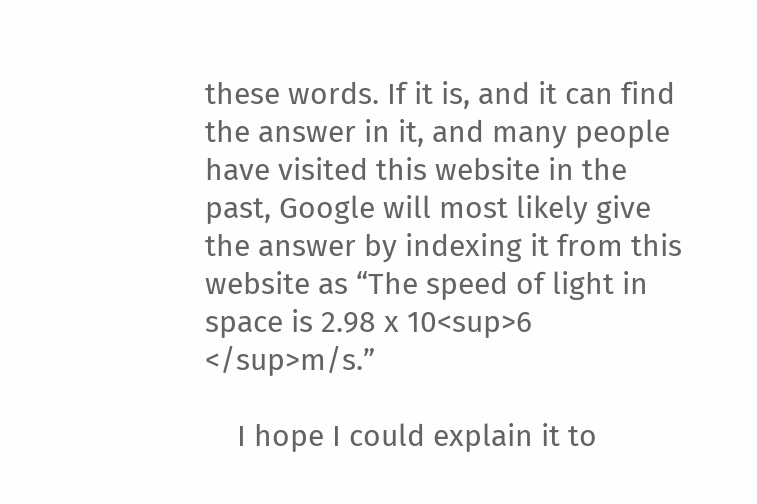these words. If it is, and it can find the answer in it, and many people have visited this website in the past, Google will most likely give the answer by indexing it from this website as “The speed of light in space is 2.98 x 10<sup>6 </sup>m/s.”

    I hope I could explain it to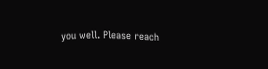you well. Please reach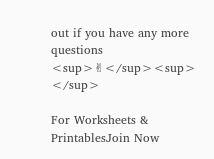out if you have any more questions <sup>✌</sup><sup> </sup>

For Worksheets & PrintablesJoin Now